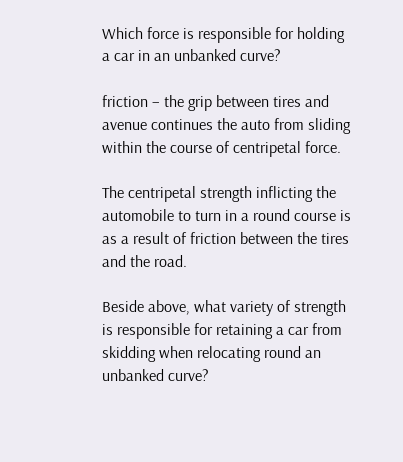Which force is responsible for holding a car in an unbanked curve?

friction – the grip between tires and avenue continues the auto from sliding within the course of centripetal force.

The centripetal strength inflicting the automobile to turn in a round course is as a result of friction between the tires and the road.

Beside above, what variety of strength is responsible for retaining a car from skidding when relocating round an unbanked curve?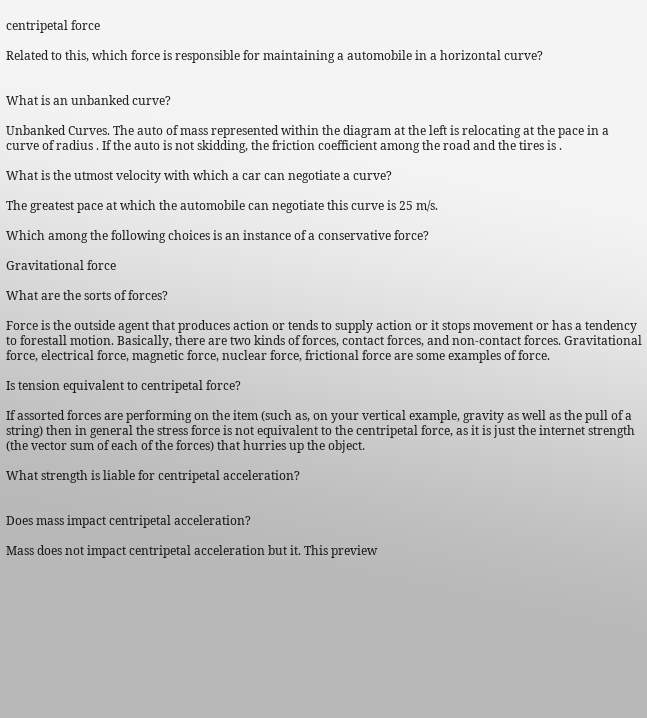centripetal force

Related to this, which force is responsible for maintaining a automobile in a horizontal curve?


What is an unbanked curve?

Unbanked Curves. The auto of mass represented within the diagram at the left is relocating at the pace in a curve of radius . If the auto is not skidding, the friction coefficient among the road and the tires is .

What is the utmost velocity with which a car can negotiate a curve?

The greatest pace at which the automobile can negotiate this curve is 25 m/s.

Which among the following choices is an instance of a conservative force?

Gravitational force

What are the sorts of forces?

Force is the outside agent that produces action or tends to supply action or it stops movement or has a tendency to forestall motion. Basically, there are two kinds of forces, contact forces, and non-contact forces. Gravitational force, electrical force, magnetic force, nuclear force, frictional force are some examples of force.

Is tension equivalent to centripetal force?

If assorted forces are performing on the item (such as, on your vertical example, gravity as well as the pull of a string) then in general the stress force is not equivalent to the centripetal force, as it is just the internet strength (the vector sum of each of the forces) that hurries up the object.

What strength is liable for centripetal acceleration?


Does mass impact centripetal acceleration?

Mass does not impact centripetal acceleration but it. This preview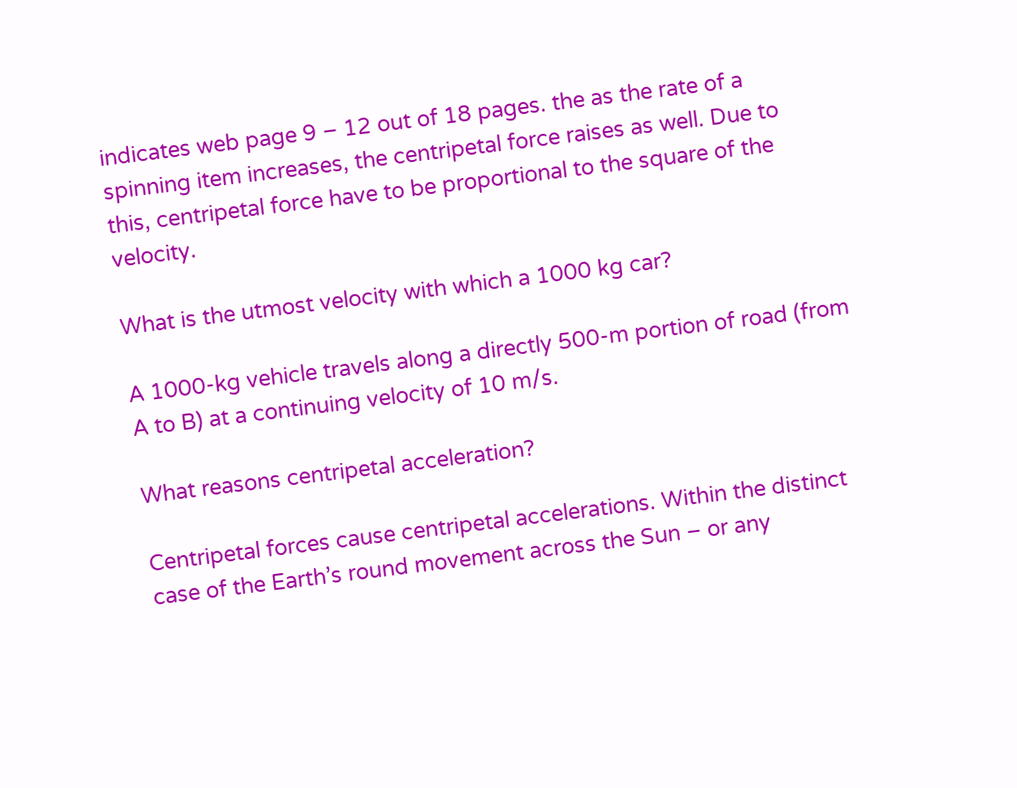indicates web page 9 – 12 out of 18 pages. the as the rate of a spinning item increases, the centripetal force raises as well. Due to this, centripetal force have to be proportional to the square of the velocity.

What is the utmost velocity with which a 1000 kg car?

A 1000-kg vehicle travels along a directly 500-m portion of road (from A to B) at a continuing velocity of 10 m/s.

What reasons centripetal acceleration?

Centripetal forces cause centripetal accelerations. Within the distinct case of the Earth’s round movement across the Sun – or any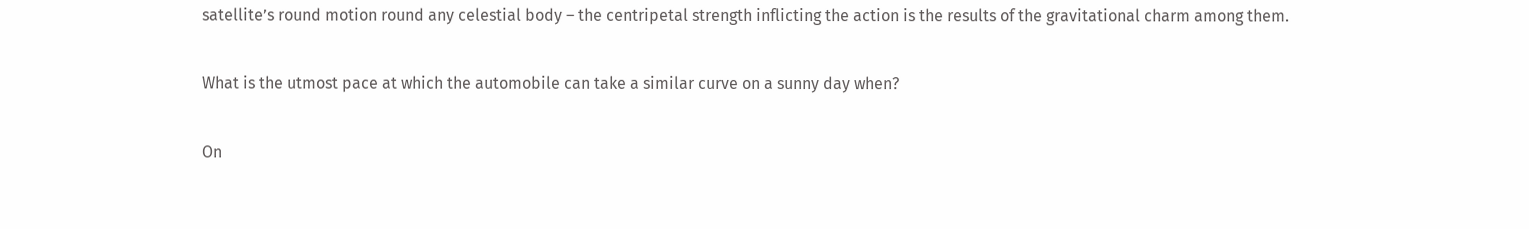satellite’s round motion round any celestial body – the centripetal strength inflicting the action is the results of the gravitational charm among them.

What is the utmost pace at which the automobile can take a similar curve on a sunny day when?

On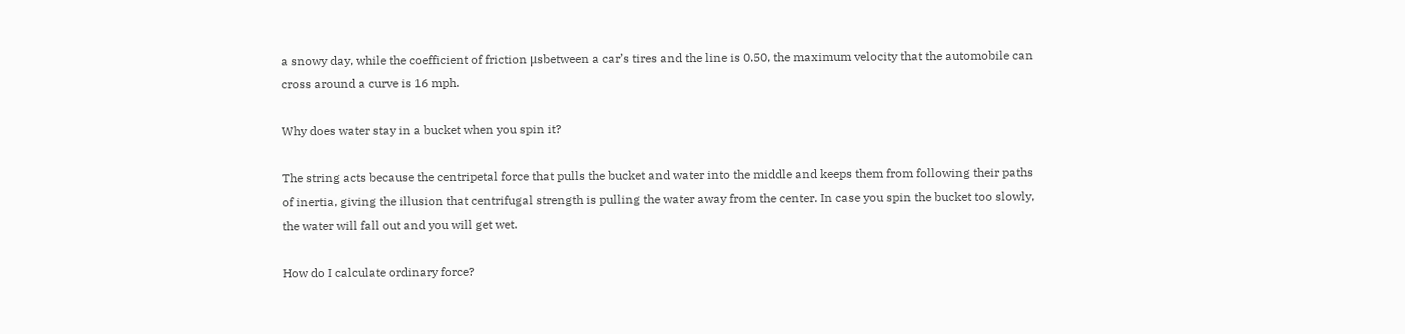a snowy day, while the coefficient of friction μsbetween a car’s tires and the line is 0.50, the maximum velocity that the automobile can cross around a curve is 16 mph.

Why does water stay in a bucket when you spin it?

The string acts because the centripetal force that pulls the bucket and water into the middle and keeps them from following their paths of inertia, giving the illusion that centrifugal strength is pulling the water away from the center. In case you spin the bucket too slowly, the water will fall out and you will get wet.

How do I calculate ordinary force?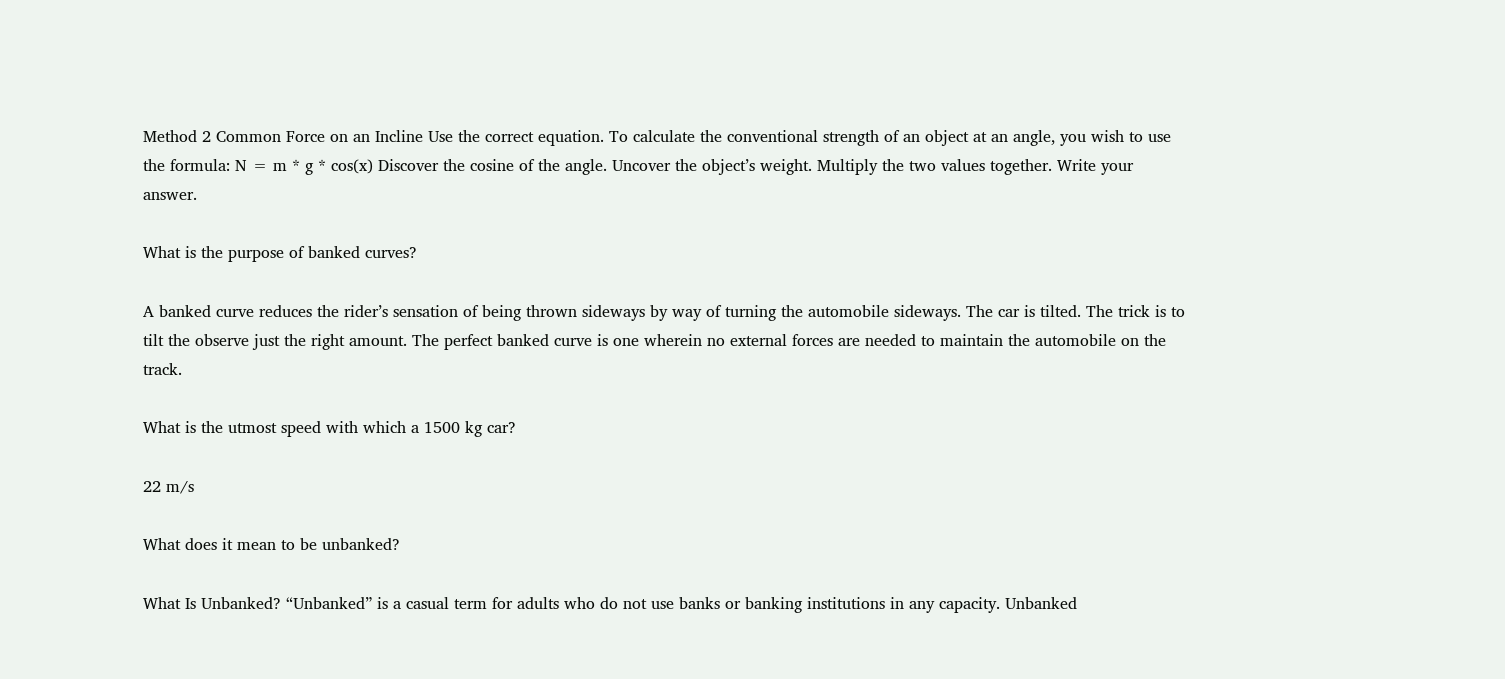Method 2 Common Force on an Incline Use the correct equation. To calculate the conventional strength of an object at an angle, you wish to use the formula: N = m * g * cos(x) Discover the cosine of the angle. Uncover the object’s weight. Multiply the two values together. Write your answer.

What is the purpose of banked curves?

A banked curve reduces the rider’s sensation of being thrown sideways by way of turning the automobile sideways. The car is tilted. The trick is to tilt the observe just the right amount. The perfect banked curve is one wherein no external forces are needed to maintain the automobile on the track.

What is the utmost speed with which a 1500 kg car?

22 m/s

What does it mean to be unbanked?

What Is Unbanked? “Unbanked” is a casual term for adults who do not use banks or banking institutions in any capacity. Unbanked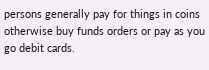persons generally pay for things in coins otherwise buy funds orders or pay as you go debit cards.